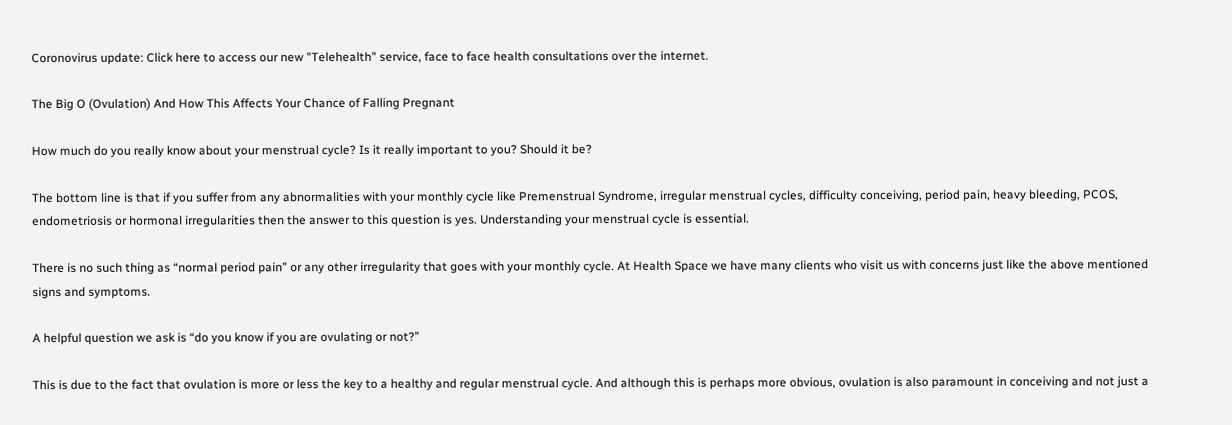Coronovirus update: Click here to access our new "Telehealth" service, face to face health consultations over the internet.

The Big O (Ovulation) And How This Affects Your Chance of Falling Pregnant

How much do you really know about your menstrual cycle? Is it really important to you? Should it be?

The bottom line is that if you suffer from any abnormalities with your monthly cycle like Premenstrual Syndrome, irregular menstrual cycles, difficulty conceiving, period pain, heavy bleeding, PCOS, endometriosis or hormonal irregularities then the answer to this question is yes. Understanding your menstrual cycle is essential.

There is no such thing as “normal period pain” or any other irregularity that goes with your monthly cycle. At Health Space we have many clients who visit us with concerns just like the above mentioned signs and symptoms.

A helpful question we ask is “do you know if you are ovulating or not?”

This is due to the fact that ovulation is more or less the key to a healthy and regular menstrual cycle. And although this is perhaps more obvious, ovulation is also paramount in conceiving and not just a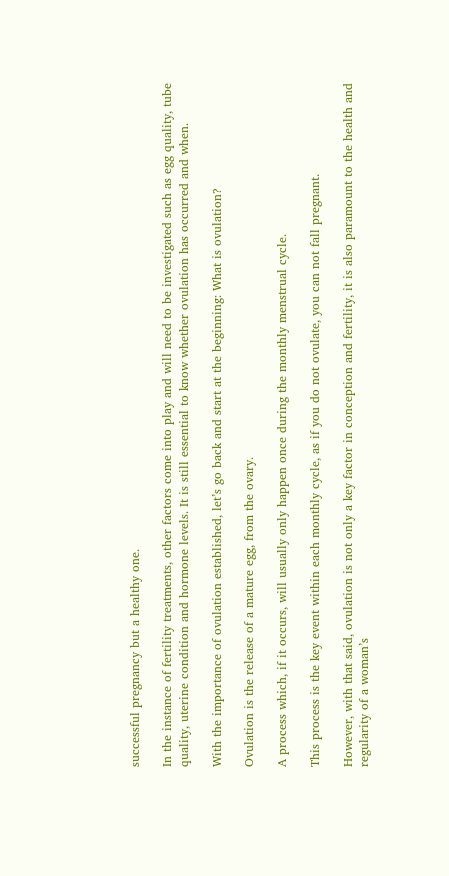successful pregnancy but a healthy one.

In the instance of fertility treatments, other factors come into play and will need to be investigated such as egg quality, tube quality, uterine condition and hormone levels. It is still essential to know whether ovulation has occurred and when.

With the importance of ovulation established, let’s go back and start at the beginning: What is ovulation?

Ovulation is the release of a mature egg, from the ovary.

A process which, if it occurs, will usually only happen once during the monthly menstrual cycle.

This process is the key event within each monthly cycle, as if you do not ovulate, you can not fall pregnant.

However, with that said, ovulation is not only a key factor in conception and fertility, it is also paramount to the health and regularity of a woman’s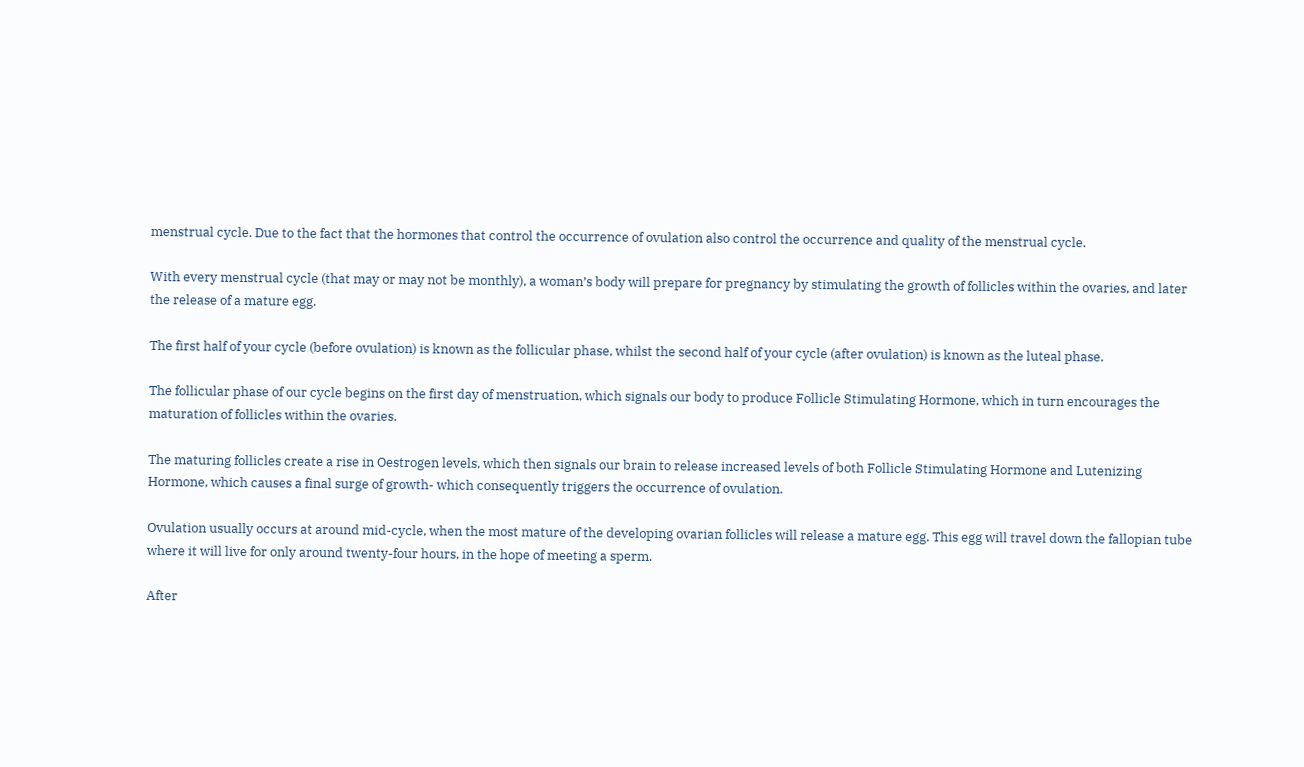menstrual cycle. Due to the fact that the hormones that control the occurrence of ovulation also control the occurrence and quality of the menstrual cycle.

With every menstrual cycle (that may or may not be monthly), a woman’s body will prepare for pregnancy by stimulating the growth of follicles within the ovaries, and later the release of a mature egg.

The first half of your cycle (before ovulation) is known as the follicular phase, whilst the second half of your cycle (after ovulation) is known as the luteal phase.

The follicular phase of our cycle begins on the first day of menstruation, which signals our body to produce Follicle Stimulating Hormone, which in turn encourages the maturation of follicles within the ovaries.

The maturing follicles create a rise in Oestrogen levels, which then signals our brain to release increased levels of both Follicle Stimulating Hormone and Lutenizing Hormone, which causes a final surge of growth- which consequently triggers the occurrence of ovulation.

Ovulation usually occurs at around mid-cycle, when the most mature of the developing ovarian follicles will release a mature egg. This egg will travel down the fallopian tube where it will live for only around twenty-four hours, in the hope of meeting a sperm.

After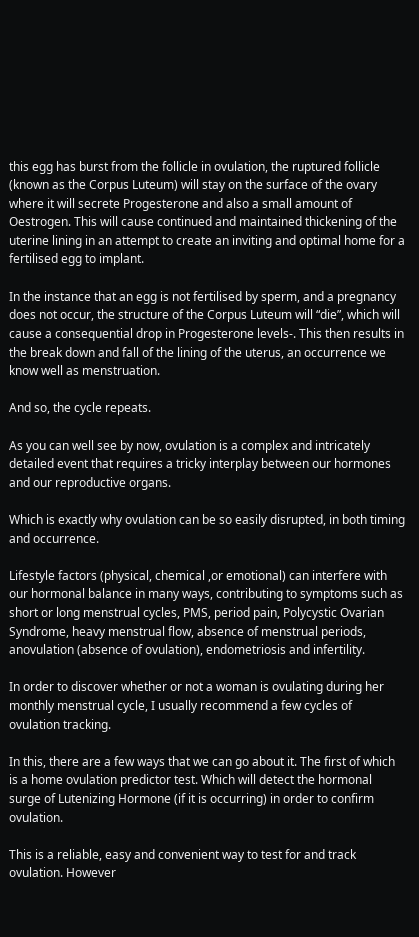this egg has burst from the follicle in ovulation, the ruptured follicle (known as the Corpus Luteum) will stay on the surface of the ovary where it will secrete Progesterone and also a small amount of Oestrogen. This will cause continued and maintained thickening of the uterine lining in an attempt to create an inviting and optimal home for a fertilised egg to implant.

In the instance that an egg is not fertilised by sperm, and a pregnancy does not occur, the structure of the Corpus Luteum will “die”, which will cause a consequential drop in Progesterone levels-. This then results in the break down and fall of the lining of the uterus, an occurrence we know well as menstruation.

And so, the cycle repeats.

As you can well see by now, ovulation is a complex and intricately detailed event that requires a tricky interplay between our hormones and our reproductive organs.

Which is exactly why ovulation can be so easily disrupted, in both timing and occurrence.

Lifestyle factors (physical, chemical ,or emotional) can interfere with our hormonal balance in many ways, contributing to symptoms such as short or long menstrual cycles, PMS, period pain, Polycystic Ovarian Syndrome, heavy menstrual flow, absence of menstrual periods, anovulation (absence of ovulation), endometriosis and infertility.

In order to discover whether or not a woman is ovulating during her monthly menstrual cycle, I usually recommend a few cycles of ovulation tracking.

In this, there are a few ways that we can go about it. The first of which is a home ovulation predictor test. Which will detect the hormonal surge of Lutenizing Hormone (if it is occurring) in order to confirm ovulation.

This is a reliable, easy and convenient way to test for and track ovulation. However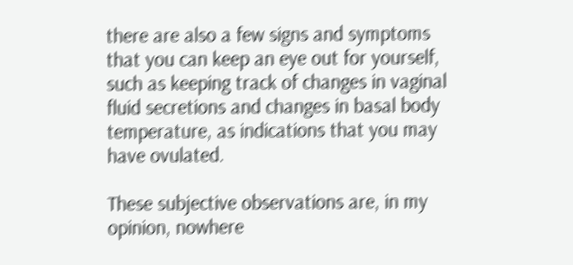there are also a few signs and symptoms that you can keep an eye out for yourself, such as keeping track of changes in vaginal fluid secretions and changes in basal body temperature, as indications that you may have ovulated.

These subjective observations are, in my opinion, nowhere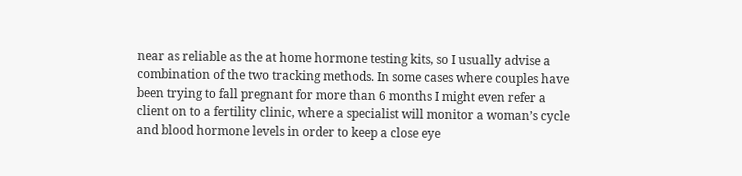near as reliable as the at home hormone testing kits, so I usually advise a combination of the two tracking methods. In some cases where couples have been trying to fall pregnant for more than 6 months I might even refer a client on to a fertility clinic, where a specialist will monitor a woman’s cycle and blood hormone levels in order to keep a close eye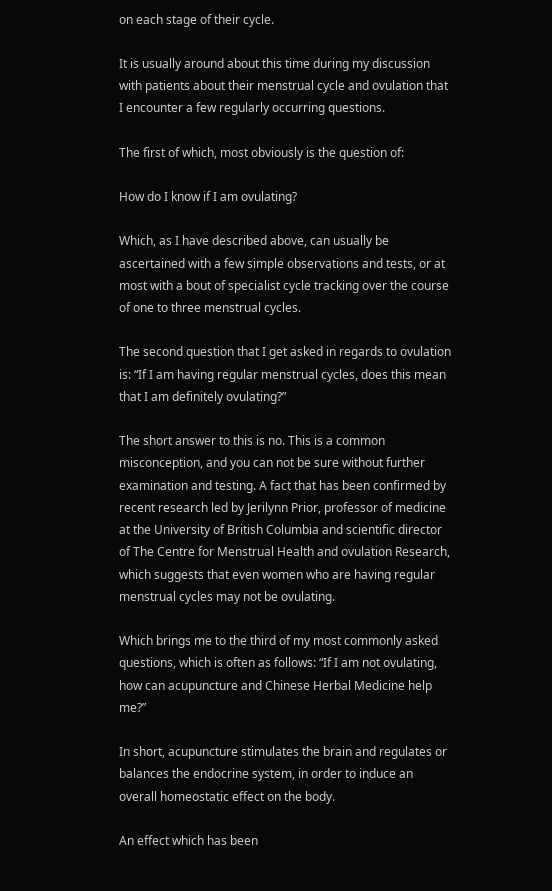on each stage of their cycle.

It is usually around about this time during my discussion with patients about their menstrual cycle and ovulation that I encounter a few regularly occurring questions.

The first of which, most obviously is the question of:

How do I know if I am ovulating?

Which, as I have described above, can usually be ascertained with a few simple observations and tests, or at most with a bout of specialist cycle tracking over the course of one to three menstrual cycles.

The second question that I get asked in regards to ovulation is: “If I am having regular menstrual cycles, does this mean that I am definitely ovulating?”

The short answer to this is no. This is a common misconception, and you can not be sure without further examination and testing. A fact that has been confirmed by recent research led by Jerilynn Prior, professor of medicine at the University of British Columbia and scientific director of The Centre for Menstrual Health and ovulation Research, which suggests that even women who are having regular menstrual cycles may not be ovulating.

Which brings me to the third of my most commonly asked questions, which is often as follows: “If I am not ovulating, how can acupuncture and Chinese Herbal Medicine help me?”

In short, acupuncture stimulates the brain and regulates or balances the endocrine system, in order to induce an overall homeostatic effect on the body.

An effect which has been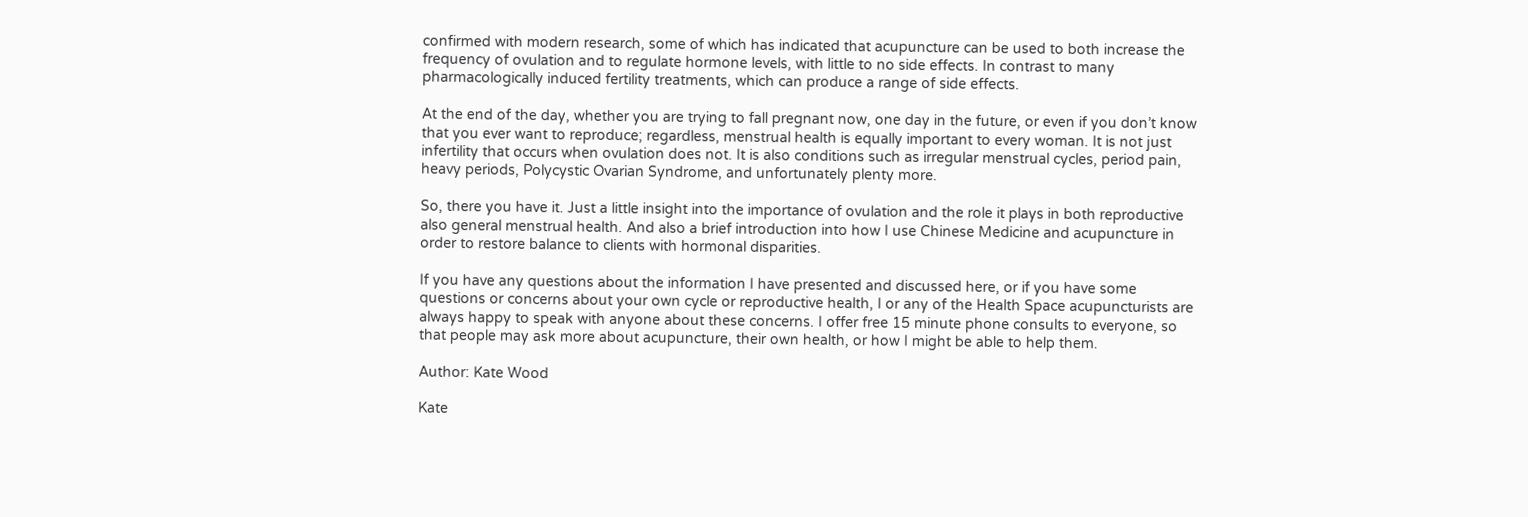confirmed with modern research, some of which has indicated that acupuncture can be used to both increase the frequency of ovulation and to regulate hormone levels, with little to no side effects. In contrast to many pharmacologically induced fertility treatments, which can produce a range of side effects.

At the end of the day, whether you are trying to fall pregnant now, one day in the future, or even if you don’t know that you ever want to reproduce; regardless, menstrual health is equally important to every woman. It is not just infertility that occurs when ovulation does not. It is also conditions such as irregular menstrual cycles, period pain, heavy periods, Polycystic Ovarian Syndrome, and unfortunately plenty more.

So, there you have it. Just a little insight into the importance of ovulation and the role it plays in both reproductive also general menstrual health. And also a brief introduction into how I use Chinese Medicine and acupuncture in order to restore balance to clients with hormonal disparities.

If you have any questions about the information I have presented and discussed here, or if you have some questions or concerns about your own cycle or reproductive health, I or any of the Health Space acupuncturists are always happy to speak with anyone about these concerns. I offer free 15 minute phone consults to everyone, so that people may ask more about acupuncture, their own health, or how I might be able to help them.

Author: Kate Wood

Kate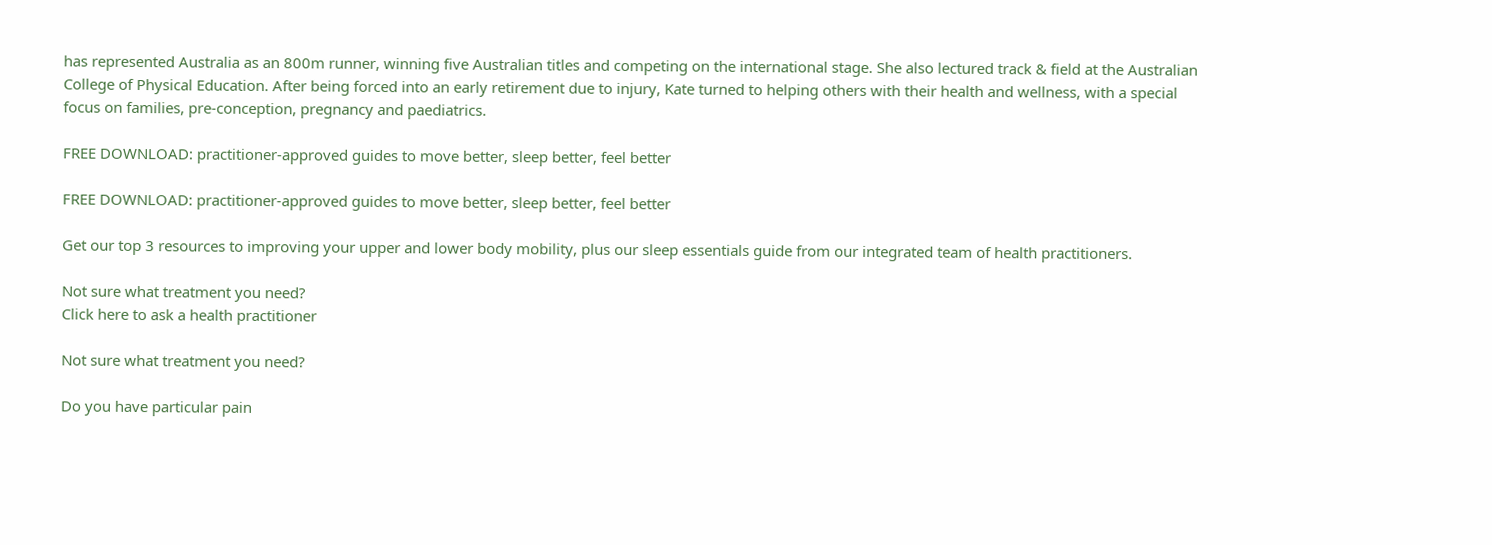has represented Australia as an 800m runner, winning five Australian titles and competing on the international stage. She also lectured track & field at the Australian College of Physical Education. After being forced into an early retirement due to injury, Kate turned to helping others with their health and wellness, with a special focus on families, pre-conception, pregnancy and paediatrics.

FREE DOWNLOAD: practitioner-approved guides to move better, sleep better, feel better

FREE DOWNLOAD: practitioner-approved guides to move better, sleep better, feel better

Get our top 3 resources to improving your upper and lower body mobility, plus our sleep essentials guide from our integrated team of health practitioners.

Not sure what treatment you need?
Click here to ask a health practitioner

Not sure what treatment you need?

Do you have particular pain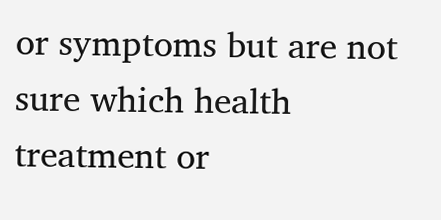or symptoms but are not sure which health treatment or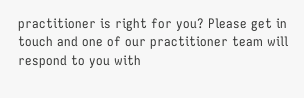practitioner is right for you? Please get in touch and one of our practitioner team will respond to you with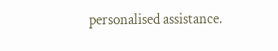personalised assistance.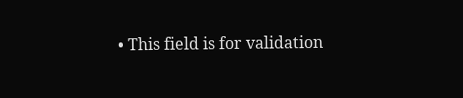• This field is for validation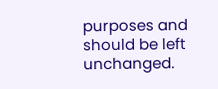purposes and should be left unchanged.